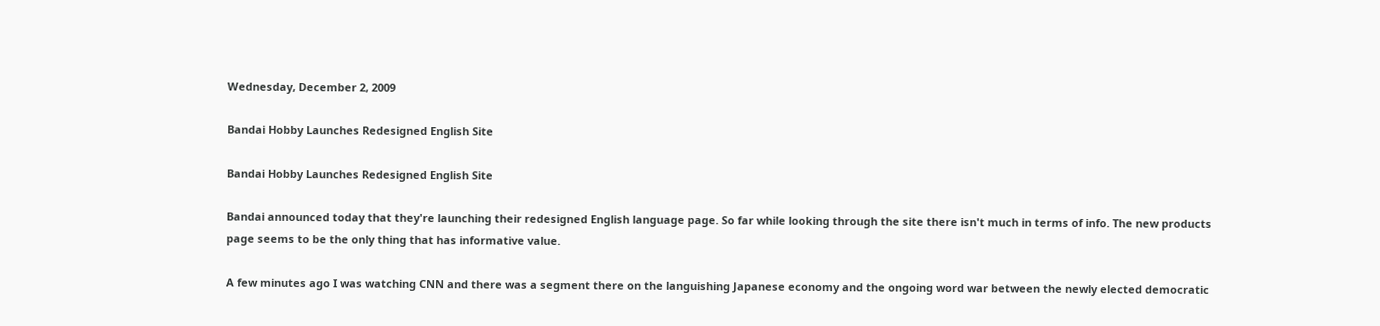Wednesday, December 2, 2009

Bandai Hobby Launches Redesigned English Site

Bandai Hobby Launches Redesigned English Site

Bandai announced today that they're launching their redesigned English language page. So far while looking through the site there isn't much in terms of info. The new products page seems to be the only thing that has informative value.

A few minutes ago I was watching CNN and there was a segment there on the languishing Japanese economy and the ongoing word war between the newly elected democratic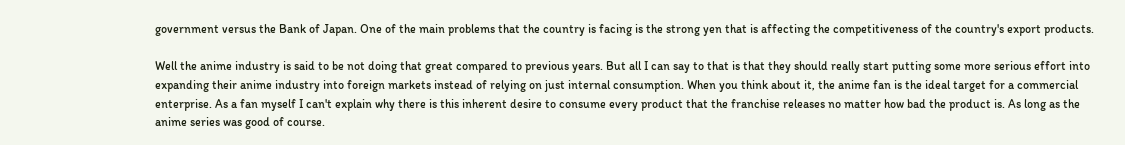government versus the Bank of Japan. One of the main problems that the country is facing is the strong yen that is affecting the competitiveness of the country's export products.

Well the anime industry is said to be not doing that great compared to previous years. But all I can say to that is that they should really start putting some more serious effort into expanding their anime industry into foreign markets instead of relying on just internal consumption. When you think about it, the anime fan is the ideal target for a commercial enterprise. As a fan myself I can't explain why there is this inherent desire to consume every product that the franchise releases no matter how bad the product is. As long as the anime series was good of course.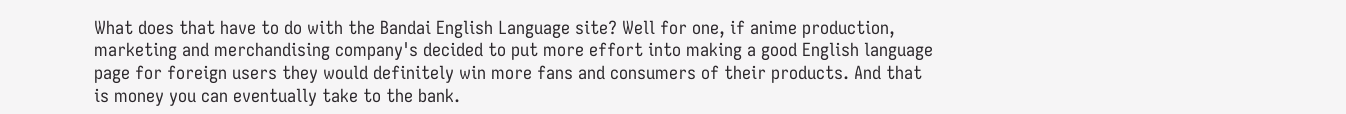What does that have to do with the Bandai English Language site? Well for one, if anime production, marketing and merchandising company's decided to put more effort into making a good English language page for foreign users they would definitely win more fans and consumers of their products. And that is money you can eventually take to the bank.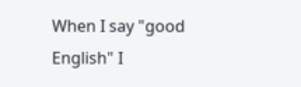When I say "good English" I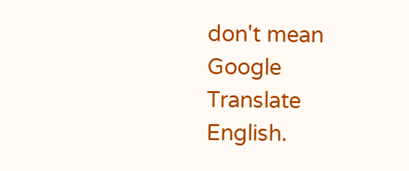don't mean Google Translate English.